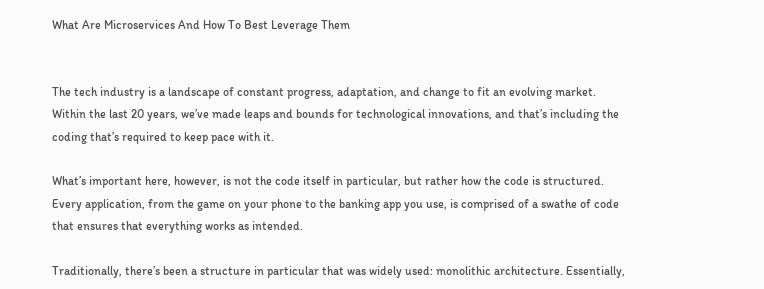What Are Microservices And How To Best Leverage Them


The tech industry is a landscape of constant progress, adaptation, and change to fit an evolving market. Within the last 20 years, we’ve made leaps and bounds for technological innovations, and that’s including the coding that’s required to keep pace with it.

What’s important here, however, is not the code itself in particular, but rather how the code is structured. Every application, from the game on your phone to the banking app you use, is comprised of a swathe of code that ensures that everything works as intended.

Traditionally, there’s been a structure in particular that was widely used: monolithic architecture. Essentially,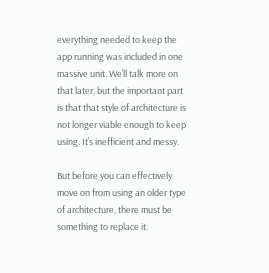everything needed to keep the app running was included in one massive unit. We’ll talk more on that later, but the important part is that that style of architecture is not longer viable enough to keep using. It’s inefficient and messy.

But before you can effectively move on from using an older type of architecture, there must be something to replace it.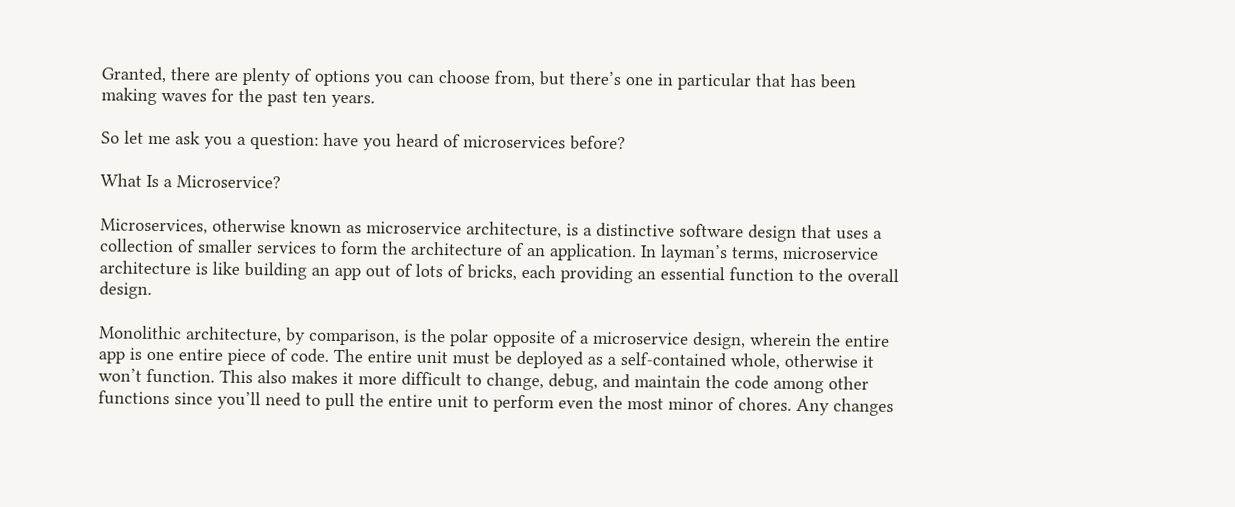Granted, there are plenty of options you can choose from, but there’s one in particular that has been making waves for the past ten years.

So let me ask you a question: have you heard of microservices before?

What Is a Microservice?

Microservices, otherwise known as microservice architecture, is a distinctive software design that uses a collection of smaller services to form the architecture of an application. In layman’s terms, microservice architecture is like building an app out of lots of bricks, each providing an essential function to the overall design.

Monolithic architecture, by comparison, is the polar opposite of a microservice design, wherein the entire app is one entire piece of code. The entire unit must be deployed as a self-contained whole, otherwise it won’t function. This also makes it more difficult to change, debug, and maintain the code among other functions since you’ll need to pull the entire unit to perform even the most minor of chores. Any changes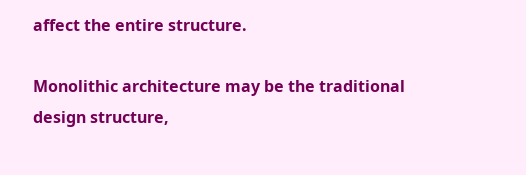affect the entire structure.

Monolithic architecture may be the traditional design structure,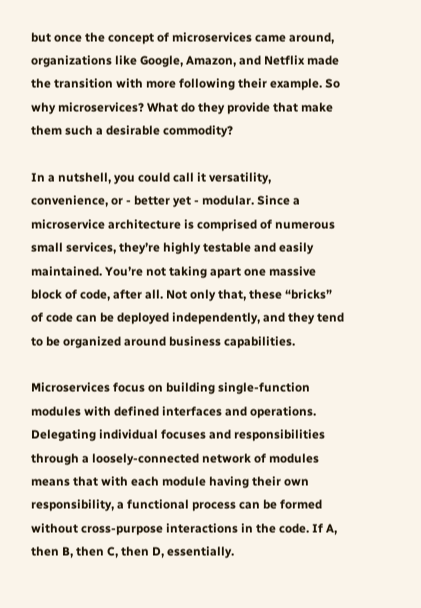but once the concept of microservices came around, organizations like Google, Amazon, and Netflix made the transition with more following their example. So why microservices? What do they provide that make them such a desirable commodity?

In a nutshell, you could call it versatility, convenience, or - better yet - modular. Since a microservice architecture is comprised of numerous small services, they’re highly testable and easily maintained. You’re not taking apart one massive block of code, after all. Not only that, these “bricks” of code can be deployed independently, and they tend to be organized around business capabilities.

Microservices focus on building single-function modules with defined interfaces and operations. Delegating individual focuses and responsibilities through a loosely-connected network of modules means that with each module having their own responsibility, a functional process can be formed without cross-purpose interactions in the code. If A, then B, then C, then D, essentially.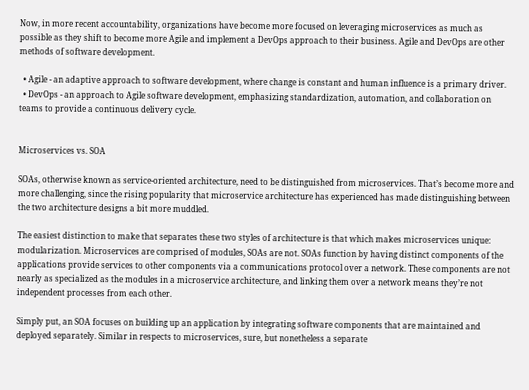Now, in more recent accountability, organizations have become more focused on leveraging microservices as much as possible as they shift to become more Agile and implement a DevOps approach to their business. Agile and DevOps are other methods of software development.

  • Agile - an adaptive approach to software development, where change is constant and human influence is a primary driver.
  • DevOps - an approach to Agile software development, emphasizing standardization, automation, and collaboration on teams to provide a continuous delivery cycle.


Microservices vs. SOA

SOAs, otherwise known as service-oriented architecture, need to be distinguished from microservices. That’s become more and more challenging, since the rising popularity that microservice architecture has experienced has made distinguishing between the two architecture designs a bit more muddled.

The easiest distinction to make that separates these two styles of architecture is that which makes microservices unique: modularization. Microservices are comprised of modules, SOAs are not. SOAs function by having distinct components of the applications provide services to other components via a communications protocol over a network. These components are not nearly as specialized as the modules in a microservice architecture, and linking them over a network means they’re not independent processes from each other.

Simply put, an SOA focuses on building up an application by integrating software components that are maintained and deployed separately. Similar in respects to microservices, sure, but nonetheless a separate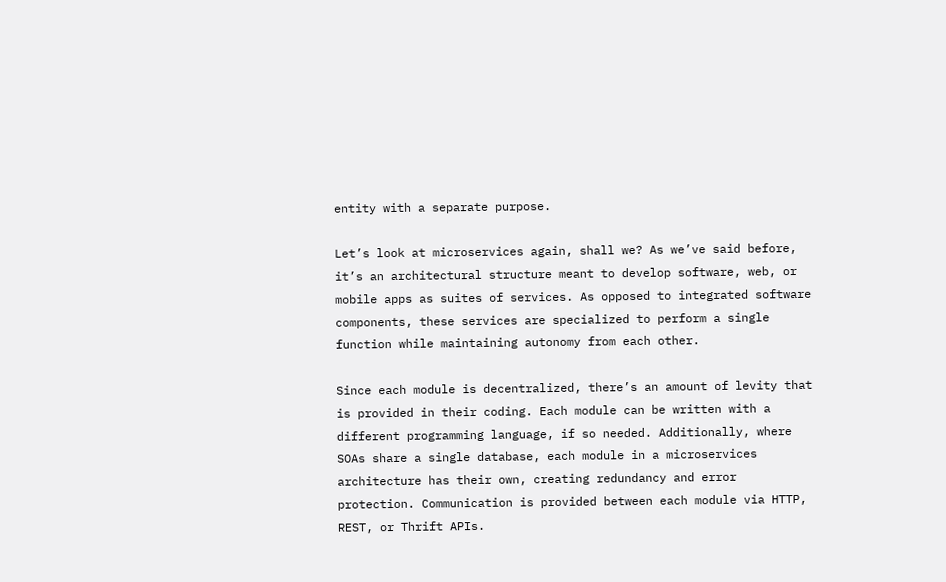entity with a separate purpose.

Let’s look at microservices again, shall we? As we’ve said before, it’s an architectural structure meant to develop software, web, or mobile apps as suites of services. As opposed to integrated software components, these services are specialized to perform a single function while maintaining autonomy from each other.

Since each module is decentralized, there’s an amount of levity that is provided in their coding. Each module can be written with a different programming language, if so needed. Additionally, where SOAs share a single database, each module in a microservices architecture has their own, creating redundancy and error protection. Communication is provided between each module via HTTP, REST, or Thrift APIs.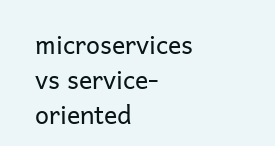microservices vs service-oriented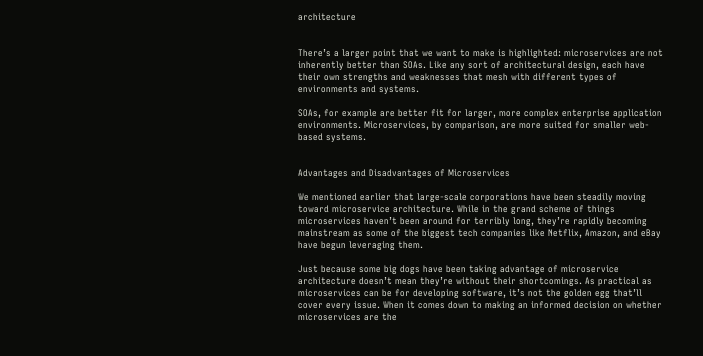architecture


There’s a larger point that we want to make is highlighted: microservices are not inherently better than SOAs. Like any sort of architectural design, each have their own strengths and weaknesses that mesh with different types of environments and systems.

SOAs, for example are better fit for larger, more complex enterprise application environments. Microservices, by comparison, are more suited for smaller web-based systems.


Advantages and Disadvantages of Microservices

We mentioned earlier that large-scale corporations have been steadily moving toward microservice architecture. While in the grand scheme of things microservices haven’t been around for terribly long, they’re rapidly becoming mainstream as some of the biggest tech companies like Netflix, Amazon, and eBay have begun leveraging them.

Just because some big dogs have been taking advantage of microservice architecture doesn’t mean they’re without their shortcomings. As practical as microservices can be for developing software, it’s not the golden egg that’ll cover every issue. When it comes down to making an informed decision on whether microservices are the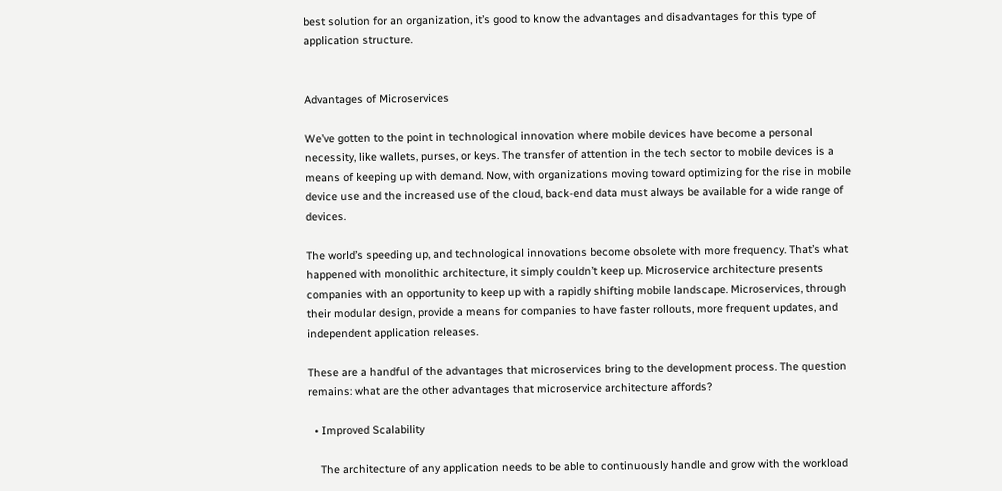best solution for an organization, it’s good to know the advantages and disadvantages for this type of application structure.


Advantages of Microservices

We’ve gotten to the point in technological innovation where mobile devices have become a personal necessity, like wallets, purses, or keys. The transfer of attention in the tech sector to mobile devices is a means of keeping up with demand. Now, with organizations moving toward optimizing for the rise in mobile device use and the increased use of the cloud, back-end data must always be available for a wide range of devices.

The world’s speeding up, and technological innovations become obsolete with more frequency. That’s what happened with monolithic architecture, it simply couldn’t keep up. Microservice architecture presents companies with an opportunity to keep up with a rapidly shifting mobile landscape. Microservices, through their modular design, provide a means for companies to have faster rollouts, more frequent updates, and independent application releases.

These are a handful of the advantages that microservices bring to the development process. The question remains: what are the other advantages that microservice architecture affords?

  • Improved Scalability

    The architecture of any application needs to be able to continuously handle and grow with the workload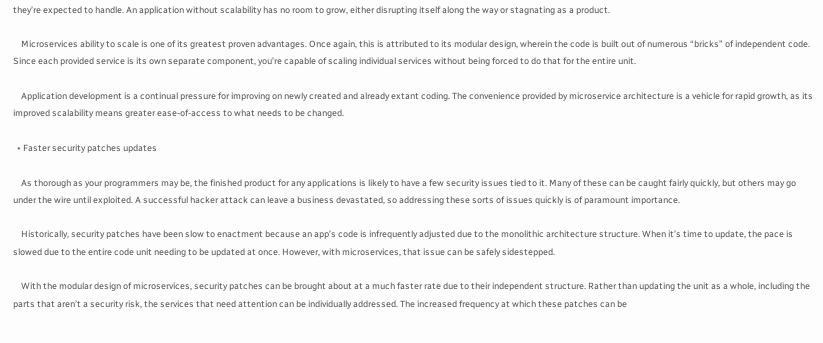they’re expected to handle. An application without scalability has no room to grow, either disrupting itself along the way or stagnating as a product.

    Microservices ability to scale is one of its greatest proven advantages. Once again, this is attributed to its modular design, wherein the code is built out of numerous “bricks” of independent code. Since each provided service is its own separate component, you’re capable of scaling individual services without being forced to do that for the entire unit.

    Application development is a continual pressure for improving on newly created and already extant coding. The convenience provided by microservice architecture is a vehicle for rapid growth, as its improved scalability means greater ease-of-access to what needs to be changed.

  • Faster security patches updates

    As thorough as your programmers may be, the finished product for any applications is likely to have a few security issues tied to it. Many of these can be caught fairly quickly, but others may go under the wire until exploited. A successful hacker attack can leave a business devastated, so addressing these sorts of issues quickly is of paramount importance.

    Historically, security patches have been slow to enactment because an app’s code is infrequently adjusted due to the monolithic architecture structure. When it’s time to update, the pace is slowed due to the entire code unit needing to be updated at once. However, with microservices, that issue can be safely sidestepped.

    With the modular design of microservices, security patches can be brought about at a much faster rate due to their independent structure. Rather than updating the unit as a whole, including the parts that aren’t a security risk, the services that need attention can be individually addressed. The increased frequency at which these patches can be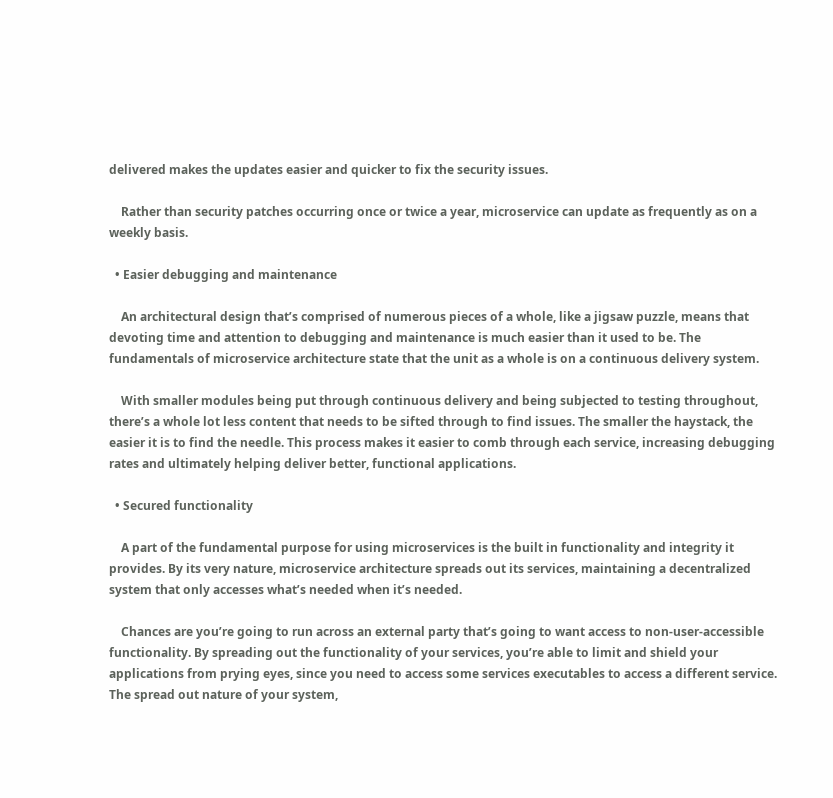delivered makes the updates easier and quicker to fix the security issues.

    Rather than security patches occurring once or twice a year, microservice can update as frequently as on a weekly basis.

  • Easier debugging and maintenance

    An architectural design that’s comprised of numerous pieces of a whole, like a jigsaw puzzle, means that devoting time and attention to debugging and maintenance is much easier than it used to be. The fundamentals of microservice architecture state that the unit as a whole is on a continuous delivery system.

    With smaller modules being put through continuous delivery and being subjected to testing throughout, there’s a whole lot less content that needs to be sifted through to find issues. The smaller the haystack, the easier it is to find the needle. This process makes it easier to comb through each service, increasing debugging rates and ultimately helping deliver better, functional applications.

  • Secured functionality

    A part of the fundamental purpose for using microservices is the built in functionality and integrity it provides. By its very nature, microservice architecture spreads out its services, maintaining a decentralized system that only accesses what’s needed when it’s needed.

    Chances are you’re going to run across an external party that’s going to want access to non-user-accessible functionality. By spreading out the functionality of your services, you’re able to limit and shield your applications from prying eyes, since you need to access some services executables to access a different service. The spread out nature of your system,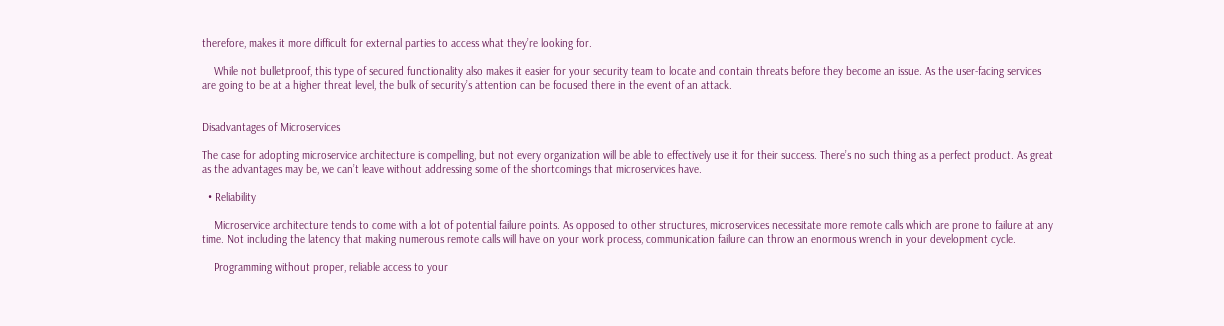therefore, makes it more difficult for external parties to access what they’re looking for.

    While not bulletproof, this type of secured functionality also makes it easier for your security team to locate and contain threats before they become an issue. As the user-facing services are going to be at a higher threat level, the bulk of security’s attention can be focused there in the event of an attack.


Disadvantages of Microservices

The case for adopting microservice architecture is compelling, but not every organization will be able to effectively use it for their success. There’s no such thing as a perfect product. As great as the advantages may be, we can’t leave without addressing some of the shortcomings that microservices have.

  • Reliability

    Microservice architecture tends to come with a lot of potential failure points. As opposed to other structures, microservices necessitate more remote calls which are prone to failure at any time. Not including the latency that making numerous remote calls will have on your work process, communication failure can throw an enormous wrench in your development cycle.

    Programming without proper, reliable access to your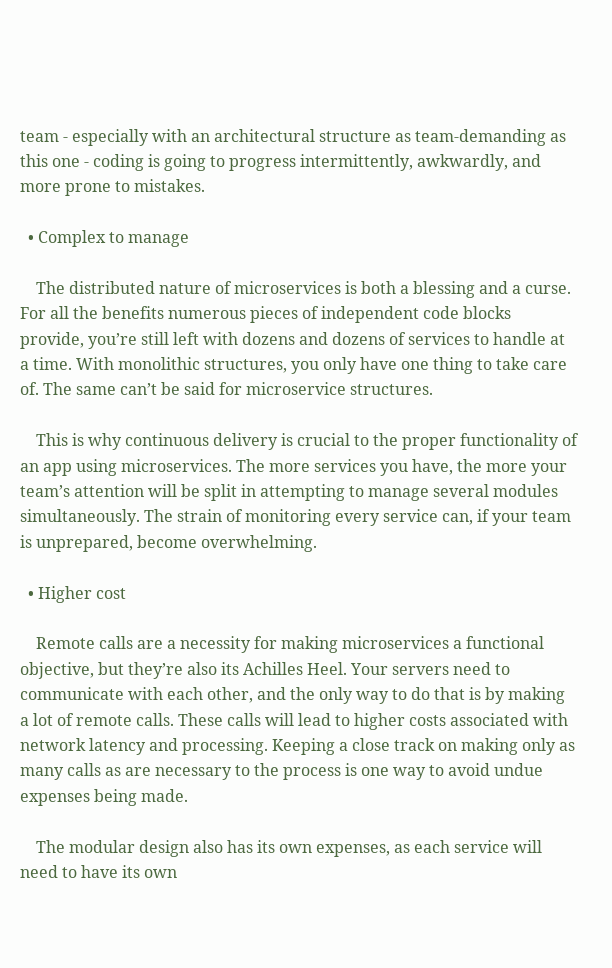team - especially with an architectural structure as team-demanding as this one - coding is going to progress intermittently, awkwardly, and more prone to mistakes.

  • Complex to manage

    The distributed nature of microservices is both a blessing and a curse. For all the benefits numerous pieces of independent code blocks provide, you’re still left with dozens and dozens of services to handle at a time. With monolithic structures, you only have one thing to take care of. The same can’t be said for microservice structures.

    This is why continuous delivery is crucial to the proper functionality of an app using microservices. The more services you have, the more your team’s attention will be split in attempting to manage several modules simultaneously. The strain of monitoring every service can, if your team is unprepared, become overwhelming.

  • Higher cost

    Remote calls are a necessity for making microservices a functional objective, but they’re also its Achilles Heel. Your servers need to communicate with each other, and the only way to do that is by making a lot of remote calls. These calls will lead to higher costs associated with network latency and processing. Keeping a close track on making only as many calls as are necessary to the process is one way to avoid undue expenses being made.

    The modular design also has its own expenses, as each service will need to have its own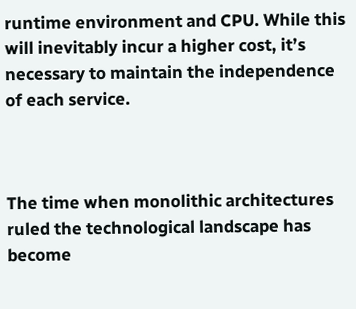runtime environment and CPU. While this will inevitably incur a higher cost, it’s necessary to maintain the independence of each service.



The time when monolithic architectures ruled the technological landscape has become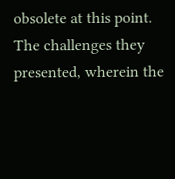obsolete at this point. The challenges they presented, wherein the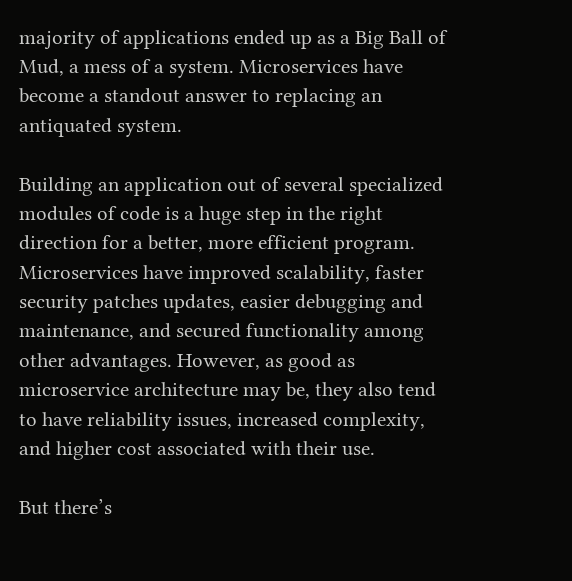majority of applications ended up as a Big Ball of Mud, a mess of a system. Microservices have become a standout answer to replacing an antiquated system.

Building an application out of several specialized modules of code is a huge step in the right direction for a better, more efficient program. Microservices have improved scalability, faster security patches updates, easier debugging and maintenance, and secured functionality among other advantages. However, as good as microservice architecture may be, they also tend to have reliability issues, increased complexity, and higher cost associated with their use.

But there’s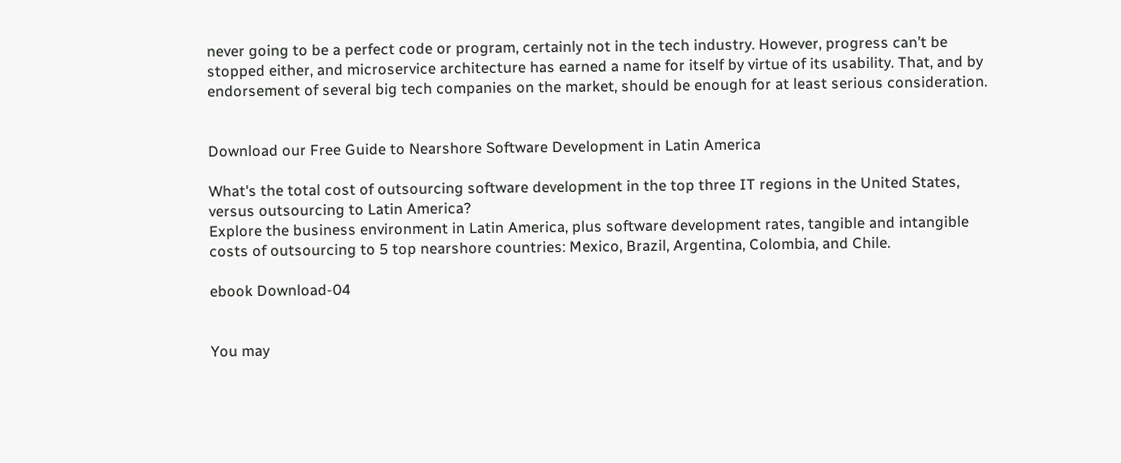never going to be a perfect code or program, certainly not in the tech industry. However, progress can’t be stopped either, and microservice architecture has earned a name for itself by virtue of its usability. That, and by endorsement of several big tech companies on the market, should be enough for at least serious consideration.


Download our Free Guide to Nearshore Software Development in Latin America

What's the total cost of outsourcing software development in the top three IT regions in the United States, versus outsourcing to Latin America?
Explore the business environment in Latin America, plus software development rates, tangible and intangible costs of outsourcing to 5 top nearshore countries: Mexico, Brazil, Argentina, Colombia, and Chile.

ebook Download-04


You may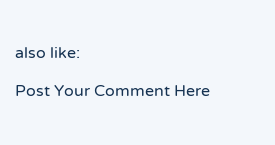also like:

Post Your Comment Here